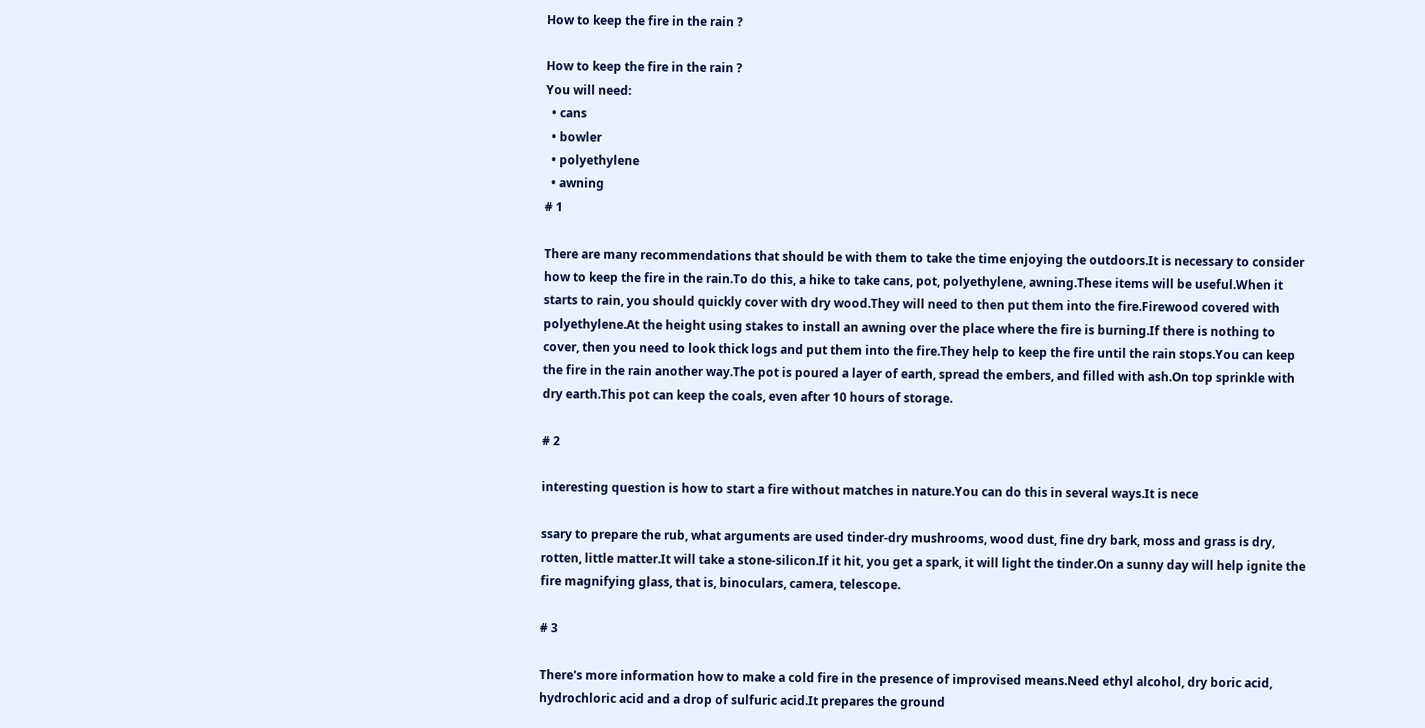How to keep the fire in the rain ?

How to keep the fire in the rain ?
You will need:
  • cans
  • bowler
  • polyethylene
  • awning
# 1

There are many recommendations that should be with them to take the time enjoying the outdoors.It is necessary to consider how to keep the fire in the rain.To do this, a hike to take cans, pot, polyethylene, awning.These items will be useful.When it starts to rain, you should quickly cover with dry wood.They will need to then put them into the fire.Firewood covered with polyethylene.At the height using stakes to install an awning over the place where the fire is burning.If there is nothing to cover, then you need to look thick logs and put them into the fire.They help to keep the fire until the rain stops.You can keep the fire in the rain another way.The pot is poured a layer of earth, spread the embers, and filled with ash.On top sprinkle with dry earth.This pot can keep the coals, even after 10 hours of storage.

# 2

interesting question is how to start a fire without matches in nature.You can do this in several ways.It is nece

ssary to prepare the rub, what arguments are used tinder-dry mushrooms, wood dust, fine dry bark, moss and grass is dry, rotten, little matter.It will take a stone-silicon.If it hit, you get a spark, it will light the tinder.On a sunny day will help ignite the fire magnifying glass, that is, binoculars, camera, telescope.

# 3

There's more information how to make a cold fire in the presence of improvised means.Need ethyl alcohol, dry boric acid, hydrochloric acid and a drop of sulfuric acid.It prepares the ground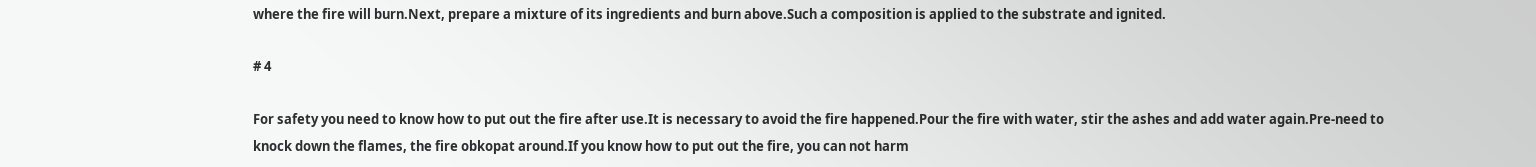where the fire will burn.Next, prepare a mixture of its ingredients and burn above.Such a composition is applied to the substrate and ignited.

# 4

For safety you need to know how to put out the fire after use.It is necessary to avoid the fire happened.Pour the fire with water, stir the ashes and add water again.Pre-need to knock down the flames, the fire obkopat around.If you know how to put out the fire, you can not harm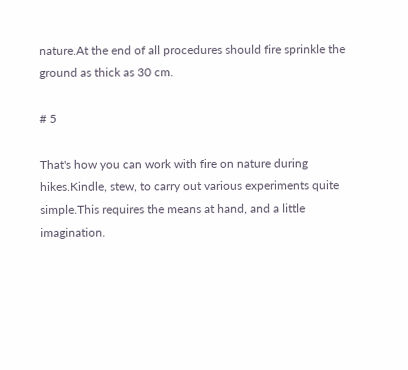nature.At the end of all procedures should fire sprinkle the ground as thick as 30 cm.

# 5

That's how you can work with fire on nature during hikes.Kindle, stew, to carry out various experiments quite simple.This requires the means at hand, and a little imagination.